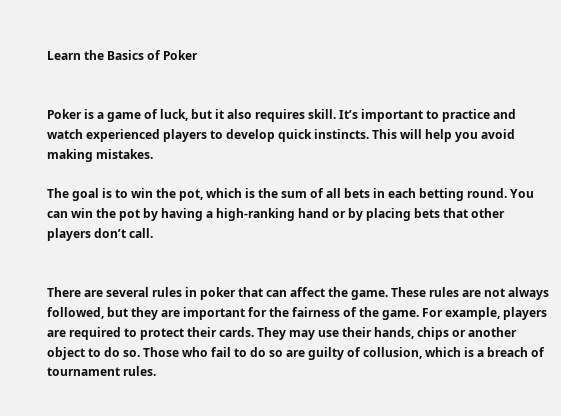Learn the Basics of Poker


Poker is a game of luck, but it also requires skill. It’s important to practice and watch experienced players to develop quick instincts. This will help you avoid making mistakes.

The goal is to win the pot, which is the sum of all bets in each betting round. You can win the pot by having a high-ranking hand or by placing bets that other players don’t call.


There are several rules in poker that can affect the game. These rules are not always followed, but they are important for the fairness of the game. For example, players are required to protect their cards. They may use their hands, chips or another object to do so. Those who fail to do so are guilty of collusion, which is a breach of tournament rules.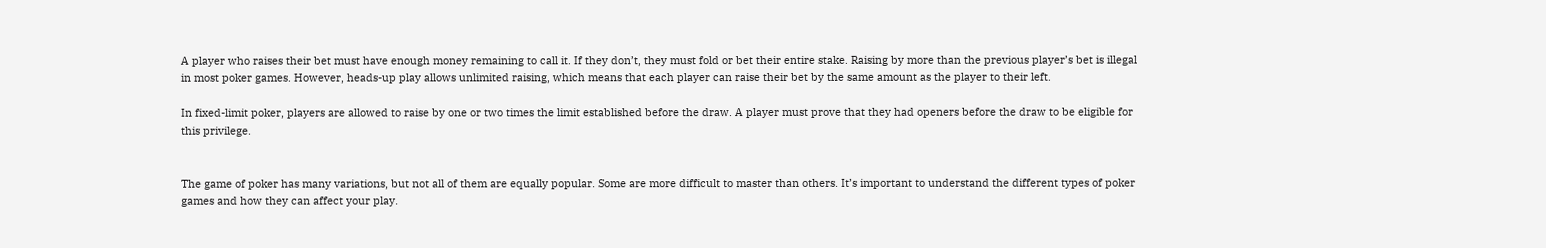A player who raises their bet must have enough money remaining to call it. If they don’t, they must fold or bet their entire stake. Raising by more than the previous player’s bet is illegal in most poker games. However, heads-up play allows unlimited raising, which means that each player can raise their bet by the same amount as the player to their left.

In fixed-limit poker, players are allowed to raise by one or two times the limit established before the draw. A player must prove that they had openers before the draw to be eligible for this privilege.


The game of poker has many variations, but not all of them are equally popular. Some are more difficult to master than others. It’s important to understand the different types of poker games and how they can affect your play.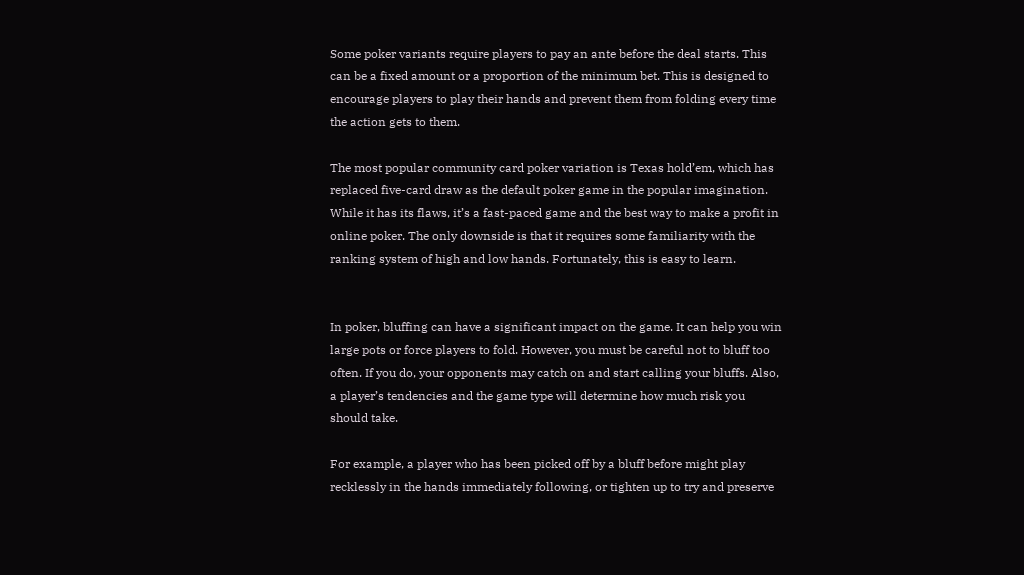Some poker variants require players to pay an ante before the deal starts. This can be a fixed amount or a proportion of the minimum bet. This is designed to encourage players to play their hands and prevent them from folding every time the action gets to them.

The most popular community card poker variation is Texas hold’em, which has replaced five-card draw as the default poker game in the popular imagination. While it has its flaws, it’s a fast-paced game and the best way to make a profit in online poker. The only downside is that it requires some familiarity with the ranking system of high and low hands. Fortunately, this is easy to learn.


In poker, bluffing can have a significant impact on the game. It can help you win large pots or force players to fold. However, you must be careful not to bluff too often. If you do, your opponents may catch on and start calling your bluffs. Also, a player’s tendencies and the game type will determine how much risk you should take.

For example, a player who has been picked off by a bluff before might play recklessly in the hands immediately following, or tighten up to try and preserve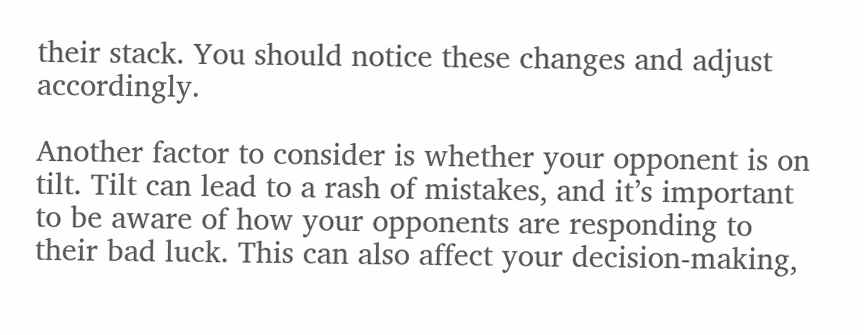their stack. You should notice these changes and adjust accordingly.

Another factor to consider is whether your opponent is on tilt. Tilt can lead to a rash of mistakes, and it’s important to be aware of how your opponents are responding to their bad luck. This can also affect your decision-making,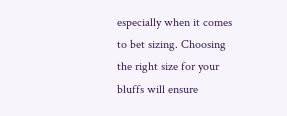especially when it comes to bet sizing. Choosing the right size for your bluffs will ensure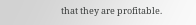that they are profitable.